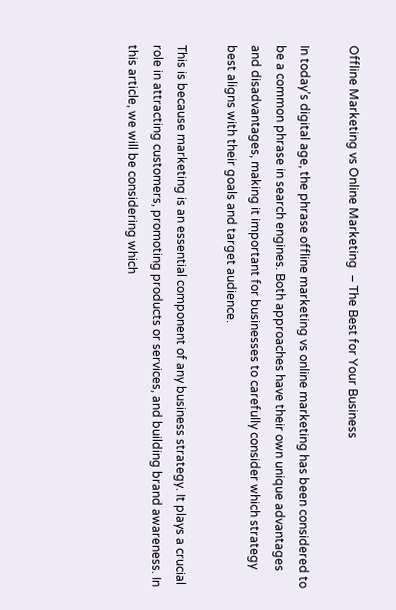Offline Marketing vs Online Marketing  – The Best for Your Business

In today’s digital age, the phrase offline marketing vs online marketing has been considered to be a common phrase in search engines. Both approaches have their own unique advantages and disadvantages, making it important for businesses to carefully consider which strategy best aligns with their goals and target audience.

This is because marketing is an essential component of any business strategy. It plays a crucial role in attracting customers, promoting products or services, and building brand awareness. In this article, we will be considering which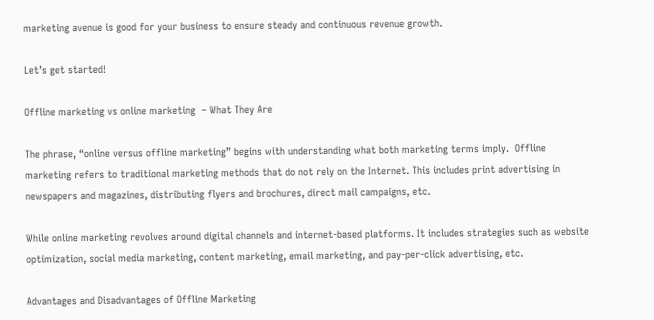marketing avenue is good for your business to ensure steady and continuous revenue growth.

Let’s get started!

Offline marketing vs online marketing  – What They Are

The phrase, “online versus offline marketing” begins with understanding what both marketing terms imply.  Offline marketing refers to traditional marketing methods that do not rely on the Internet. This includes print advertising in newspapers and magazines, distributing flyers and brochures, direct mail campaigns, etc.

While online marketing revolves around digital channels and internet-based platforms. It includes strategies such as website optimization, social media marketing, content marketing, email marketing, and pay-per-click advertising, etc.

Advantages and Disadvantages of Offline Marketing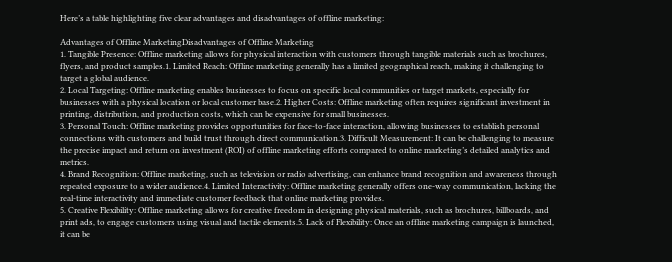Here’s a table highlighting five clear advantages and disadvantages of offline marketing:

Advantages of Offline MarketingDisadvantages of Offline Marketing
1. Tangible Presence: Offline marketing allows for physical interaction with customers through tangible materials such as brochures, flyers, and product samples.1. Limited Reach: Offline marketing generally has a limited geographical reach, making it challenging to target a global audience.
2. Local Targeting: Offline marketing enables businesses to focus on specific local communities or target markets, especially for businesses with a physical location or local customer base.2. Higher Costs: Offline marketing often requires significant investment in printing, distribution, and production costs, which can be expensive for small businesses.
3. Personal Touch: Offline marketing provides opportunities for face-to-face interaction, allowing businesses to establish personal connections with customers and build trust through direct communication.3. Difficult Measurement: It can be challenging to measure the precise impact and return on investment (ROI) of offline marketing efforts compared to online marketing’s detailed analytics and metrics.
4. Brand Recognition: Offline marketing, such as television or radio advertising, can enhance brand recognition and awareness through repeated exposure to a wider audience.4. Limited Interactivity: Offline marketing generally offers one-way communication, lacking the real-time interactivity and immediate customer feedback that online marketing provides.
5. Creative Flexibility: Offline marketing allows for creative freedom in designing physical materials, such as brochures, billboards, and print ads, to engage customers using visual and tactile elements.5. Lack of Flexibility: Once an offline marketing campaign is launched, it can be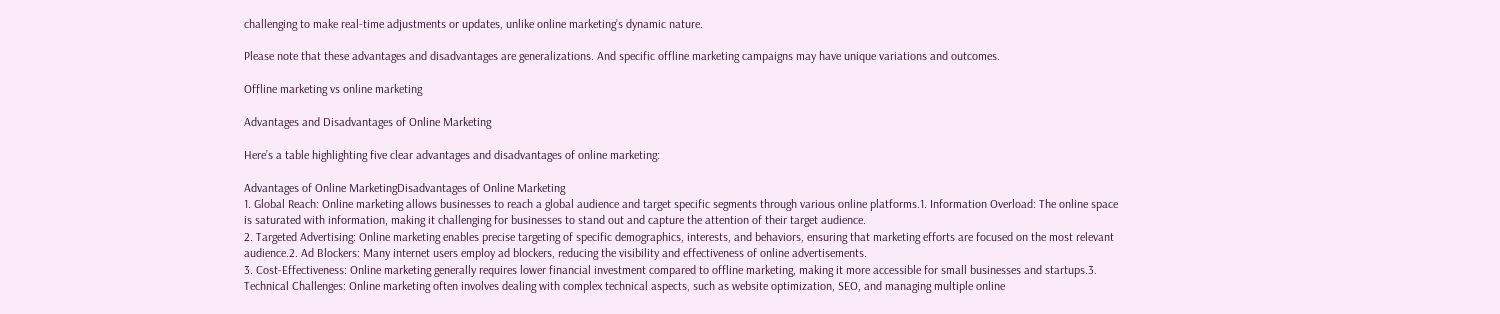challenging to make real-time adjustments or updates, unlike online marketing’s dynamic nature.

Please note that these advantages and disadvantages are generalizations. And specific offline marketing campaigns may have unique variations and outcomes.

Offline marketing vs online marketing

Advantages and Disadvantages of Online Marketing

Here’s a table highlighting five clear advantages and disadvantages of online marketing:

Advantages of Online MarketingDisadvantages of Online Marketing
1. Global Reach: Online marketing allows businesses to reach a global audience and target specific segments through various online platforms.1. Information Overload: The online space is saturated with information, making it challenging for businesses to stand out and capture the attention of their target audience.
2. Targeted Advertising: Online marketing enables precise targeting of specific demographics, interests, and behaviors, ensuring that marketing efforts are focused on the most relevant audience.2. Ad Blockers: Many internet users employ ad blockers, reducing the visibility and effectiveness of online advertisements.
3. Cost-Effectiveness: Online marketing generally requires lower financial investment compared to offline marketing, making it more accessible for small businesses and startups.3. Technical Challenges: Online marketing often involves dealing with complex technical aspects, such as website optimization, SEO, and managing multiple online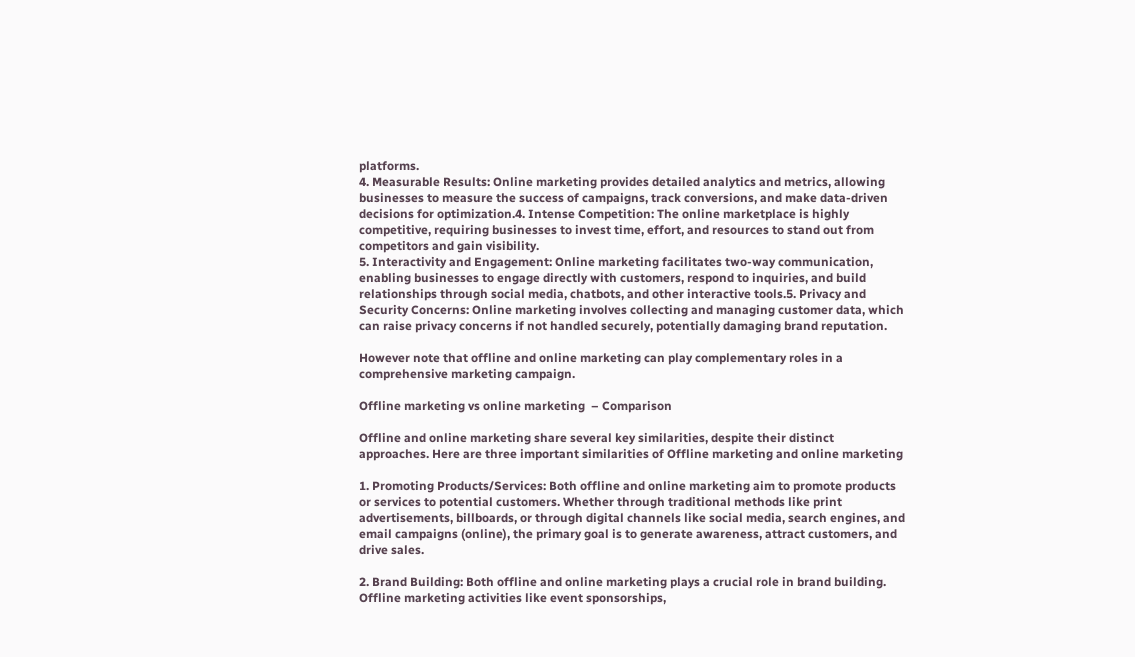platforms.
4. Measurable Results: Online marketing provides detailed analytics and metrics, allowing businesses to measure the success of campaigns, track conversions, and make data-driven decisions for optimization.4. Intense Competition: The online marketplace is highly competitive, requiring businesses to invest time, effort, and resources to stand out from competitors and gain visibility.
5. Interactivity and Engagement: Online marketing facilitates two-way communication, enabling businesses to engage directly with customers, respond to inquiries, and build relationships through social media, chatbots, and other interactive tools.5. Privacy and Security Concerns: Online marketing involves collecting and managing customer data, which can raise privacy concerns if not handled securely, potentially damaging brand reputation.

However note that offline and online marketing can play complementary roles in a comprehensive marketing campaign.

Offline marketing vs online marketing  – Comparison

Offline and online marketing share several key similarities, despite their distinct approaches. Here are three important similarities of Offline marketing and online marketing

1. Promoting Products/Services: Both offline and online marketing aim to promote products or services to potential customers. Whether through traditional methods like print advertisements, billboards, or through digital channels like social media, search engines, and email campaigns (online), the primary goal is to generate awareness, attract customers, and drive sales.

2. Brand Building: Both offline and online marketing plays a crucial role in brand building. Offline marketing activities like event sponsorships,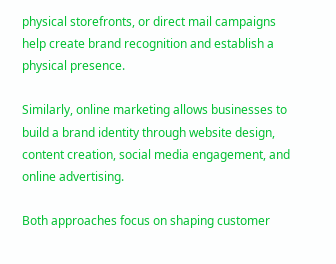physical storefronts, or direct mail campaigns help create brand recognition and establish a physical presence.

Similarly, online marketing allows businesses to build a brand identity through website design, content creation, social media engagement, and online advertising.

Both approaches focus on shaping customer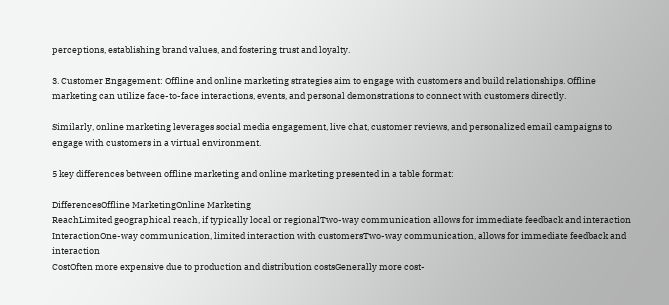perceptions, establishing brand values, and fostering trust and loyalty.

3. Customer Engagement: Offline and online marketing strategies aim to engage with customers and build relationships. Offline marketing can utilize face-to-face interactions, events, and personal demonstrations to connect with customers directly.

Similarly, online marketing leverages social media engagement, live chat, customer reviews, and personalized email campaigns to engage with customers in a virtual environment.

5 key differences between offline marketing and online marketing presented in a table format:

DifferencesOffline MarketingOnline Marketing
ReachLimited geographical reach, if typically local or regionalTwo-way communication allows for immediate feedback and interaction
InteractionOne-way communication, limited interaction with customersTwo-way communication, allows for immediate feedback and interaction
CostOften more expensive due to production and distribution costsGenerally more cost-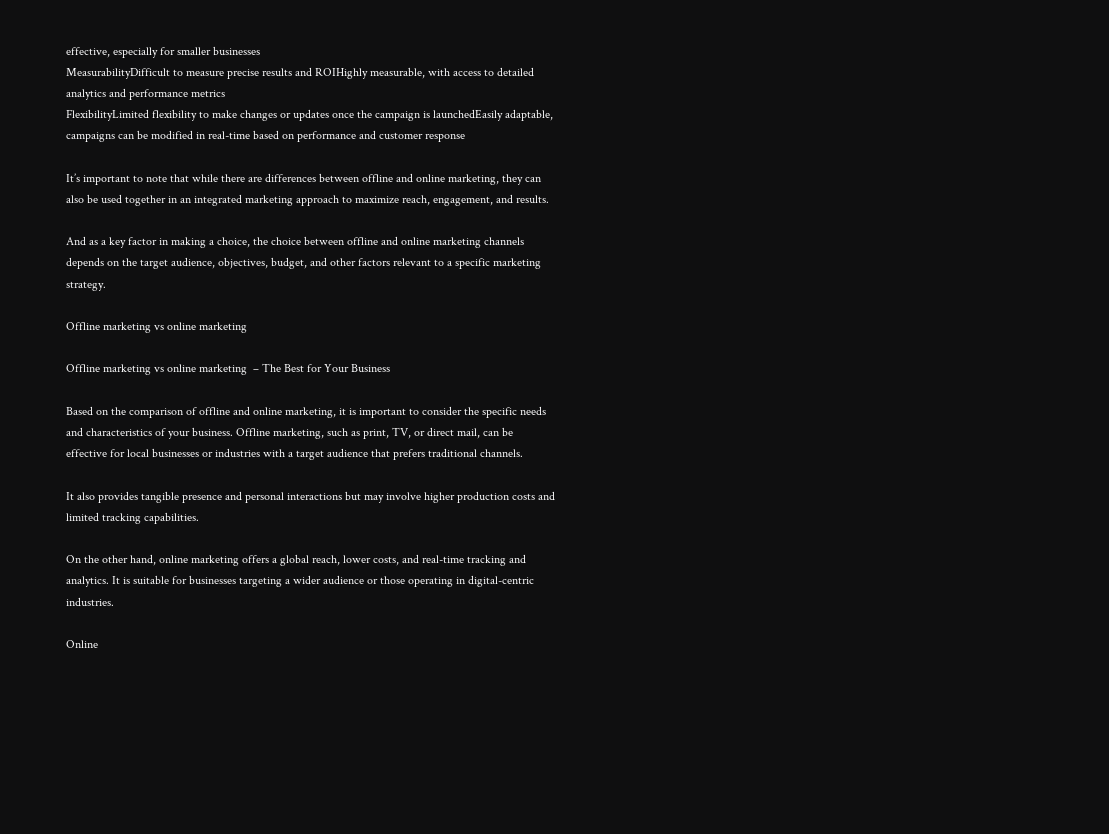effective, especially for smaller businesses
MeasurabilityDifficult to measure precise results and ROIHighly measurable, with access to detailed analytics and performance metrics
FlexibilityLimited flexibility to make changes or updates once the campaign is launchedEasily adaptable, campaigns can be modified in real-time based on performance and customer response

It’s important to note that while there are differences between offline and online marketing, they can also be used together in an integrated marketing approach to maximize reach, engagement, and results.

And as a key factor in making a choice, the choice between offline and online marketing channels depends on the target audience, objectives, budget, and other factors relevant to a specific marketing strategy.

Offline marketing vs online marketing

Offline marketing vs online marketing  – The Best for Your Business

Based on the comparison of offline and online marketing, it is important to consider the specific needs and characteristics of your business. Offline marketing, such as print, TV, or direct mail, can be effective for local businesses or industries with a target audience that prefers traditional channels.

It also provides tangible presence and personal interactions but may involve higher production costs and limited tracking capabilities.

On the other hand, online marketing offers a global reach, lower costs, and real-time tracking and analytics. It is suitable for businesses targeting a wider audience or those operating in digital-centric industries.

Online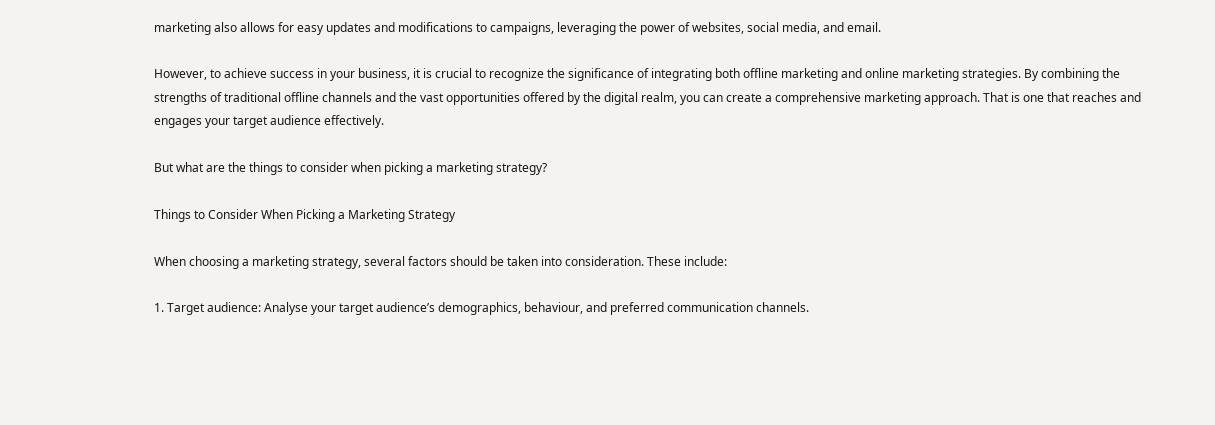marketing also allows for easy updates and modifications to campaigns, leveraging the power of websites, social media, and email.

However, to achieve success in your business, it is crucial to recognize the significance of integrating both offline marketing and online marketing strategies. By combining the strengths of traditional offline channels and the vast opportunities offered by the digital realm, you can create a comprehensive marketing approach. That is one that reaches and engages your target audience effectively.

But what are the things to consider when picking a marketing strategy?

Things to Consider When Picking a Marketing Strategy

When choosing a marketing strategy, several factors should be taken into consideration. These include:

1. Target audience: Analyse your target audience’s demographics, behaviour, and preferred communication channels.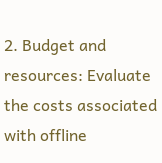2. Budget and resources: Evaluate the costs associated with offline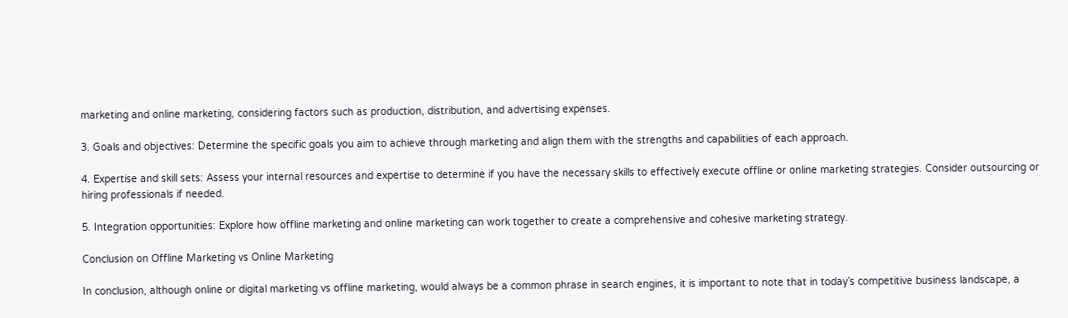marketing and online marketing, considering factors such as production, distribution, and advertising expenses.

3. Goals and objectives: Determine the specific goals you aim to achieve through marketing and align them with the strengths and capabilities of each approach.

4. Expertise and skill sets: Assess your internal resources and expertise to determine if you have the necessary skills to effectively execute offline or online marketing strategies. Consider outsourcing or hiring professionals if needed.

5. Integration opportunities: Explore how offline marketing and online marketing can work together to create a comprehensive and cohesive marketing strategy.

Conclusion on Offline Marketing vs Online Marketing

In conclusion, although online or digital marketing vs offline marketing, would always be a common phrase in search engines, it is important to note that in today’s competitive business landscape, a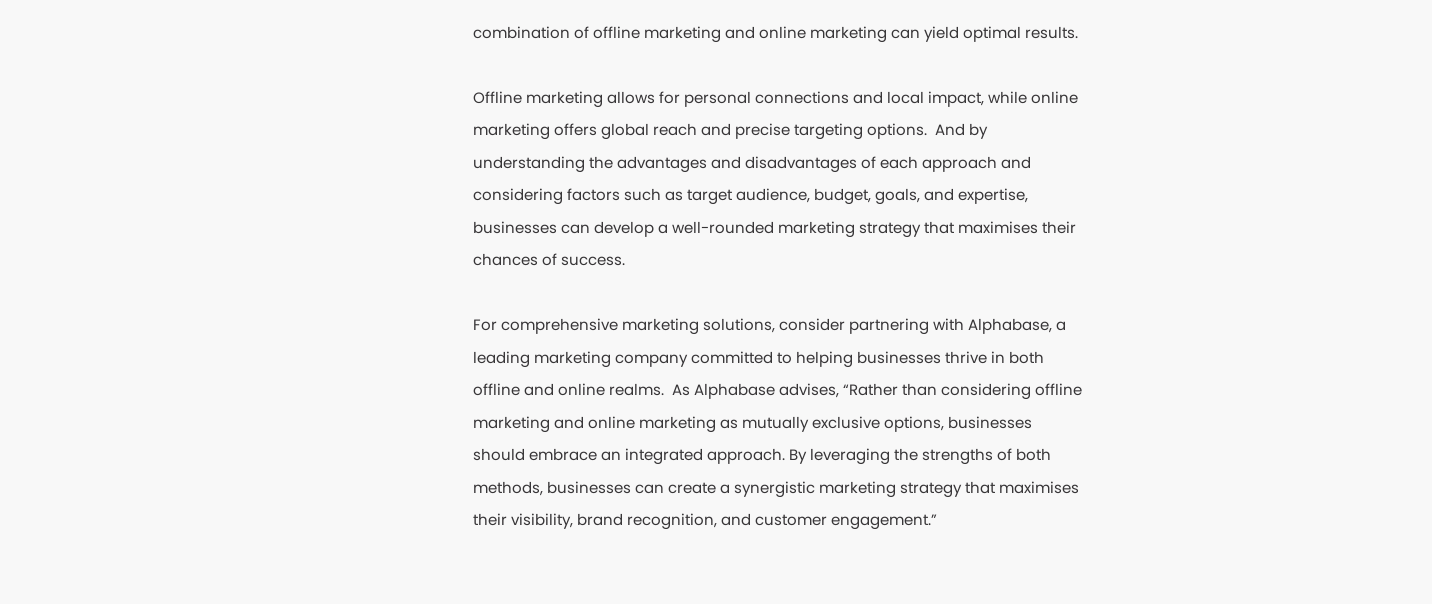combination of offline marketing and online marketing can yield optimal results.

Offline marketing allows for personal connections and local impact, while online marketing offers global reach and precise targeting options.  And by understanding the advantages and disadvantages of each approach and considering factors such as target audience, budget, goals, and expertise, businesses can develop a well-rounded marketing strategy that maximises their chances of success.

For comprehensive marketing solutions, consider partnering with Alphabase, a leading marketing company committed to helping businesses thrive in both offline and online realms.  As Alphabase advises, “Rather than considering offline marketing and online marketing as mutually exclusive options, businesses should embrace an integrated approach. By leveraging the strengths of both methods, businesses can create a synergistic marketing strategy that maximises their visibility, brand recognition, and customer engagement.”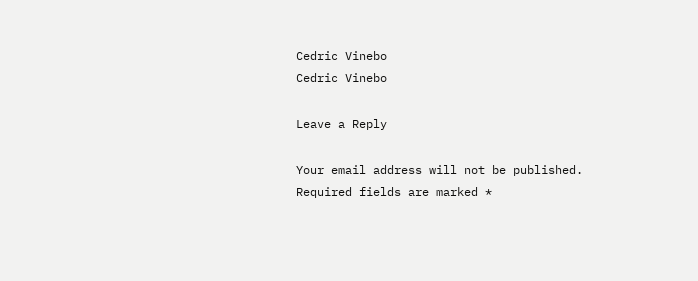Cedric Vinebo
Cedric Vinebo

Leave a Reply

Your email address will not be published. Required fields are marked *